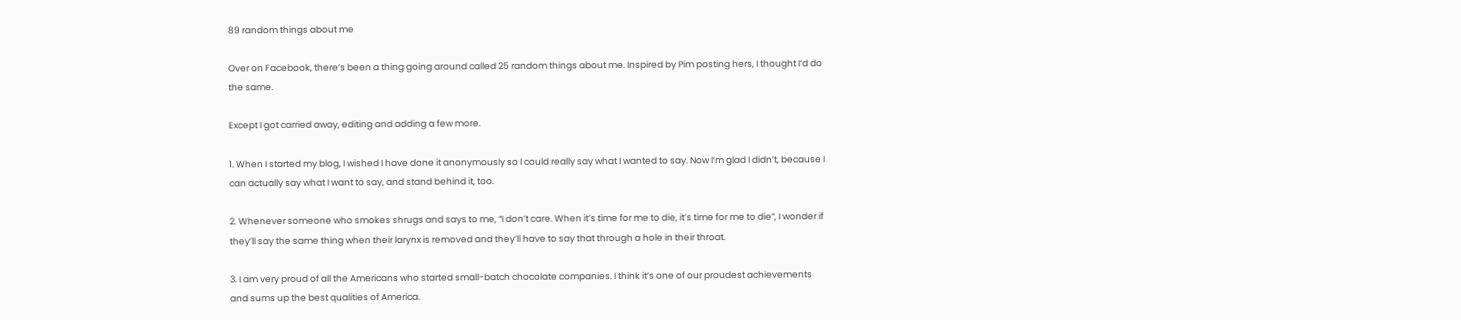89 random things about me

Over on Facebook, there’s been a thing going around called 25 random things about me. Inspired by Pim posting hers, I thought I’d do the same.

Except I got carried away, editing and adding a few more.

1. When I started my blog, I wished I have done it anonymously so I could really say what I wanted to say. Now I’m glad I didn’t, because I can actually say what I want to say, and stand behind it, too.

2. Whenever someone who smokes shrugs and says to me, “I don’t care. When it’s time for me to die, it’s time for me to die”, I wonder if they’ll say the same thing when their larynx is removed and they’ll have to say that through a hole in their throat.

3. I am very proud of all the Americans who started small-batch chocolate companies. I think it’s one of our proudest achievements and sums up the best qualities of America.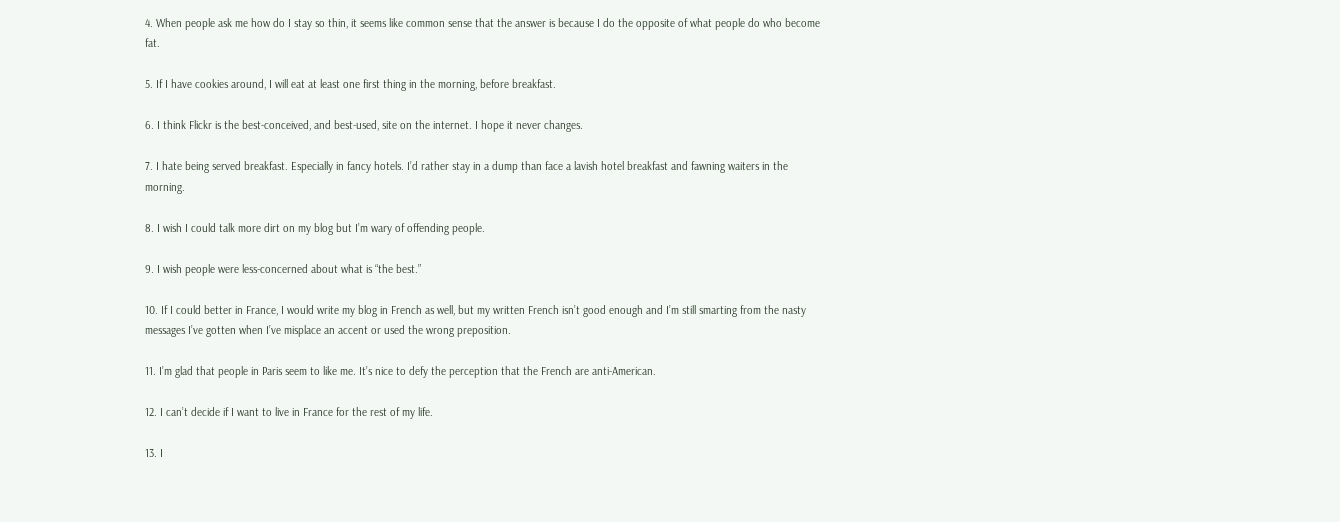4. When people ask me how do I stay so thin, it seems like common sense that the answer is because I do the opposite of what people do who become fat.

5. If I have cookies around, I will eat at least one first thing in the morning, before breakfast.

6. I think Flickr is the best-conceived, and best-used, site on the internet. I hope it never changes.

7. I hate being served breakfast. Especially in fancy hotels. I’d rather stay in a dump than face a lavish hotel breakfast and fawning waiters in the morning.

8. I wish I could talk more dirt on my blog but I’m wary of offending people.

9. I wish people were less-concerned about what is “the best.”

10. If I could better in France, I would write my blog in French as well, but my written French isn’t good enough and I’m still smarting from the nasty messages I’ve gotten when I’ve misplace an accent or used the wrong preposition.

11. I’m glad that people in Paris seem to like me. It’s nice to defy the perception that the French are anti-American.

12. I can’t decide if I want to live in France for the rest of my life.

13. I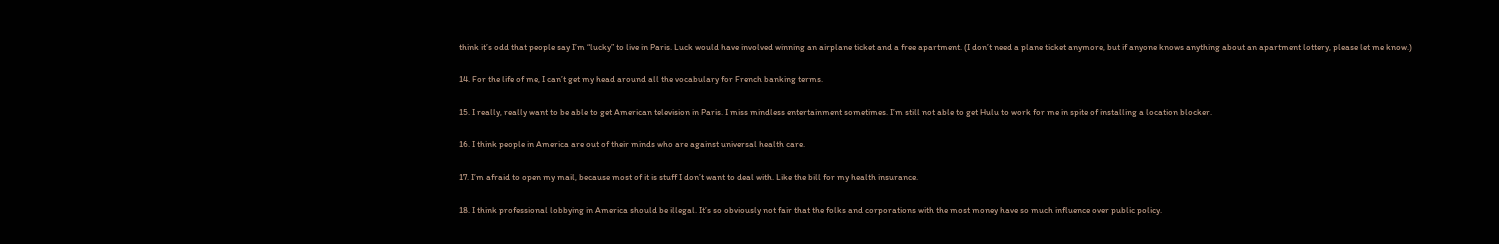think it’s odd that people say I’m “lucky” to live in Paris. Luck would have involved winning an airplane ticket and a free apartment. (I don’t need a plane ticket anymore, but if anyone knows anything about an apartment lottery, please let me know.)

14. For the life of me, I can’t get my head around all the vocabulary for French banking terms.

15. I really, really want to be able to get American television in Paris. I miss mindless entertainment sometimes. I’m still not able to get Hulu to work for me in spite of installing a location blocker.

16. I think people in America are out of their minds who are against universal health care.

17. I’m afraid to open my mail, because most of it is stuff I don’t want to deal with. Like the bill for my health insurance.

18. I think professional lobbying in America should be illegal. It’s so obviously not fair that the folks and corporations with the most money have so much influence over public policy.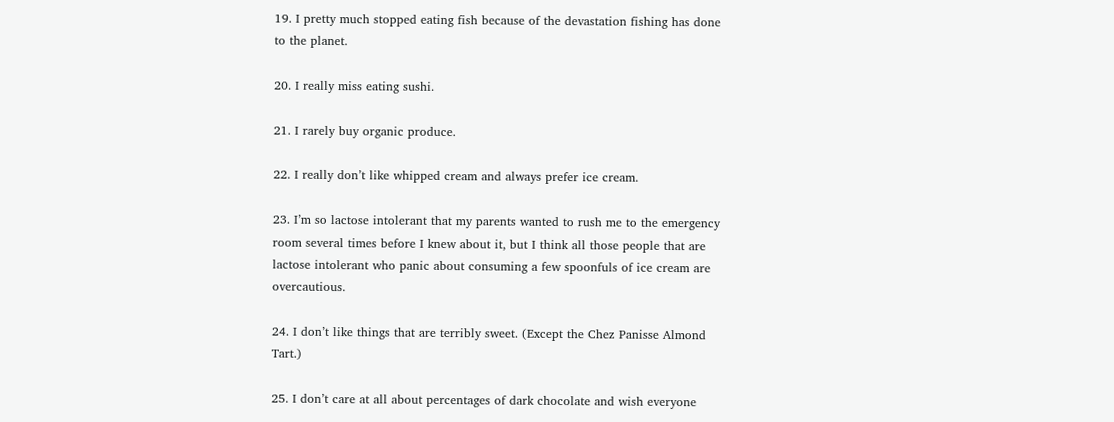19. I pretty much stopped eating fish because of the devastation fishing has done to the planet.

20. I really miss eating sushi.

21. I rarely buy organic produce.

22. I really don’t like whipped cream and always prefer ice cream.

23. I’m so lactose intolerant that my parents wanted to rush me to the emergency room several times before I knew about it, but I think all those people that are lactose intolerant who panic about consuming a few spoonfuls of ice cream are overcautious.

24. I don’t like things that are terribly sweet. (Except the Chez Panisse Almond Tart.)

25. I don’t care at all about percentages of dark chocolate and wish everyone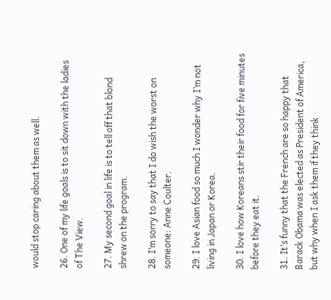would stop caring about them as well.

26. One of my life goals is to sit down with the ladies of The View.

27. My second goal in life is to tell off that blond shrew on the program.

28. I’m sorry to say that I do wish the worst on someone: Anne Coulter.

29. I love Asian food so much I wonder why I’m not living in Japan or Korea.

30. I love how Koreans stir their food for five minutes before they eat it.

31. It’s funny that the French are so happy that Barack Obama was elected as President of America, but why when I ask them if they think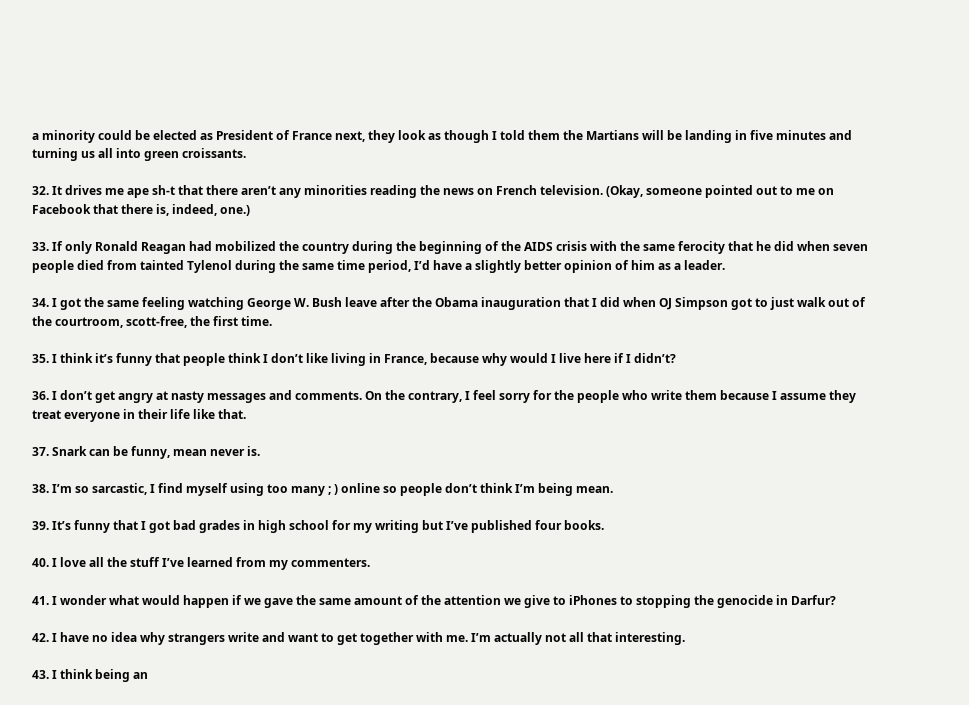a minority could be elected as President of France next, they look as though I told them the Martians will be landing in five minutes and turning us all into green croissants.

32. It drives me ape sh-t that there aren’t any minorities reading the news on French television. (Okay, someone pointed out to me on Facebook that there is, indeed, one.)

33. If only Ronald Reagan had mobilized the country during the beginning of the AIDS crisis with the same ferocity that he did when seven people died from tainted Tylenol during the same time period, I’d have a slightly better opinion of him as a leader.

34. I got the same feeling watching George W. Bush leave after the Obama inauguration that I did when OJ Simpson got to just walk out of the courtroom, scott-free, the first time.

35. I think it’s funny that people think I don’t like living in France, because why would I live here if I didn’t?

36. I don’t get angry at nasty messages and comments. On the contrary, I feel sorry for the people who write them because I assume they treat everyone in their life like that.

37. Snark can be funny, mean never is.

38. I’m so sarcastic, I find myself using too many ; ) online so people don’t think I’m being mean.

39. It’s funny that I got bad grades in high school for my writing but I’ve published four books.

40. I love all the stuff I’ve learned from my commenters.

41. I wonder what would happen if we gave the same amount of the attention we give to iPhones to stopping the genocide in Darfur?

42. I have no idea why strangers write and want to get together with me. I’m actually not all that interesting.

43. I think being an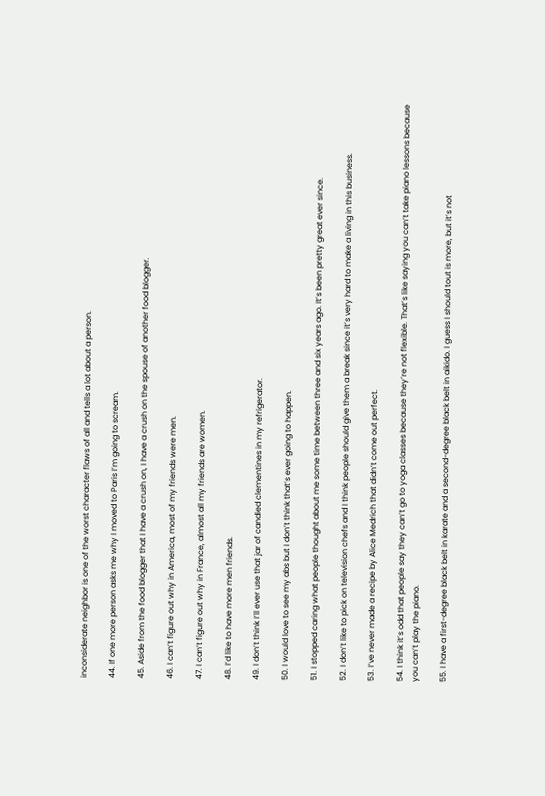inconsiderate neighbor is one of the worst character flaws of all and tells a lot about a person.

44. If one more person asks me why I moved to Paris I’m going to scream.

45. Aside from the food blogger that I have a crush on, I have a crush on the spouse of another food blogger.

46. I can’t figure out why in America, most of my friends were men.

47. I can’t figure out why in France, almost all my friends are women.

48. I’d like to have more men friends.

49. I don’t think I’ll ever use that jar of candied clementines in my refrigerator.

50. I would love to see my abs but I don’t think that’s ever going to happen.

51. I stopped caring what people thought about me some time between three and six years ago. It’s been pretty great ever since.

52. I don’t like to pick on television chefs and I think people should give them a break since it’s very hard to make a living in this business.

53. I’ve never made a recipe by Alice Medrich that didn’t come out perfect.

54. I think it’s odd that people say they can’t go to yoga classes because they’re not flexible. That’s like saying you can’t take piano lessons because you can’t play the piano.

55. I have a first-degree black belt in karate and a second-degree black belt in aikido. I guess I should tout is more, but it’s not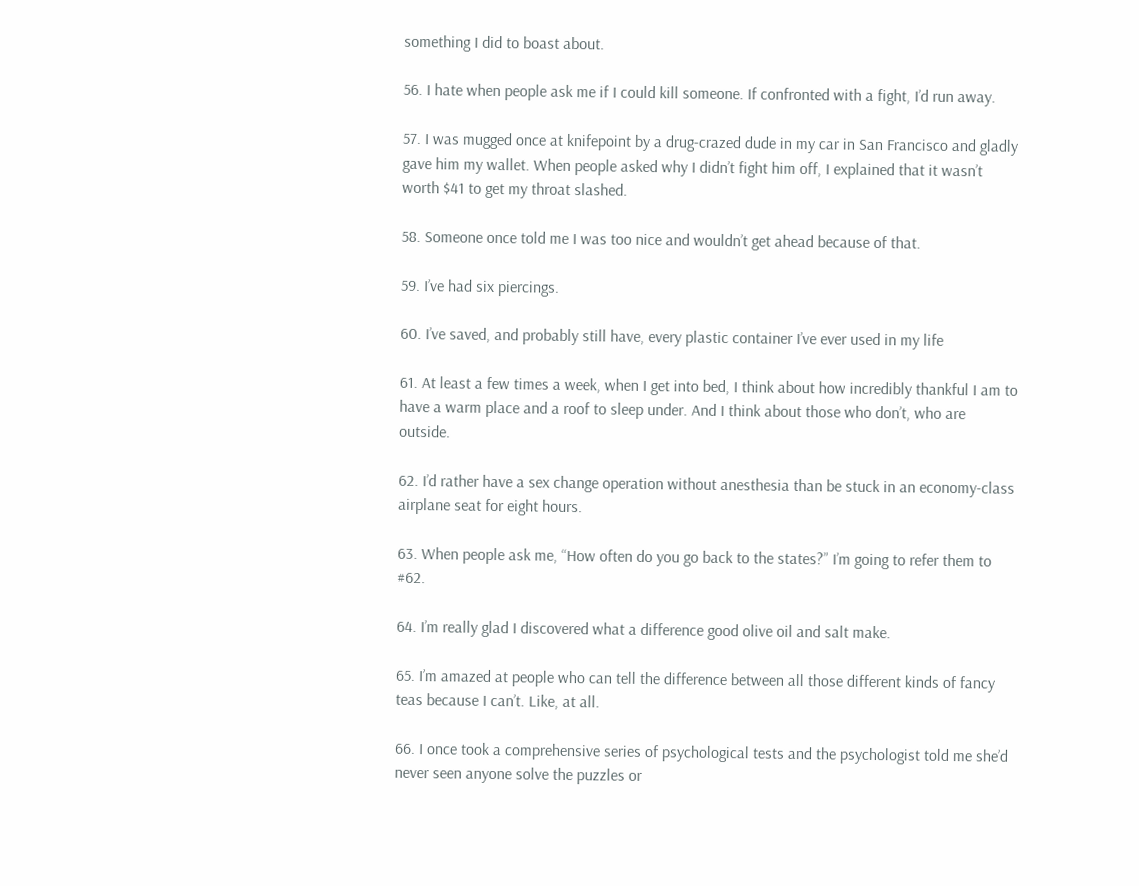something I did to boast about.

56. I hate when people ask me if I could kill someone. If confronted with a fight, I’d run away.

57. I was mugged once at knifepoint by a drug-crazed dude in my car in San Francisco and gladly gave him my wallet. When people asked why I didn’t fight him off, I explained that it wasn’t worth $41 to get my throat slashed.

58. Someone once told me I was too nice and wouldn’t get ahead because of that.

59. I’ve had six piercings.

60. I’ve saved, and probably still have, every plastic container I’ve ever used in my life

61. At least a few times a week, when I get into bed, I think about how incredibly thankful I am to have a warm place and a roof to sleep under. And I think about those who don’t, who are outside.

62. I’d rather have a sex change operation without anesthesia than be stuck in an economy-class airplane seat for eight hours.

63. When people ask me, “How often do you go back to the states?” I’m going to refer them to #62.

64. I’m really glad I discovered what a difference good olive oil and salt make.

65. I’m amazed at people who can tell the difference between all those different kinds of fancy teas because I can’t. Like, at all.

66. I once took a comprehensive series of psychological tests and the psychologist told me she’d never seen anyone solve the puzzles or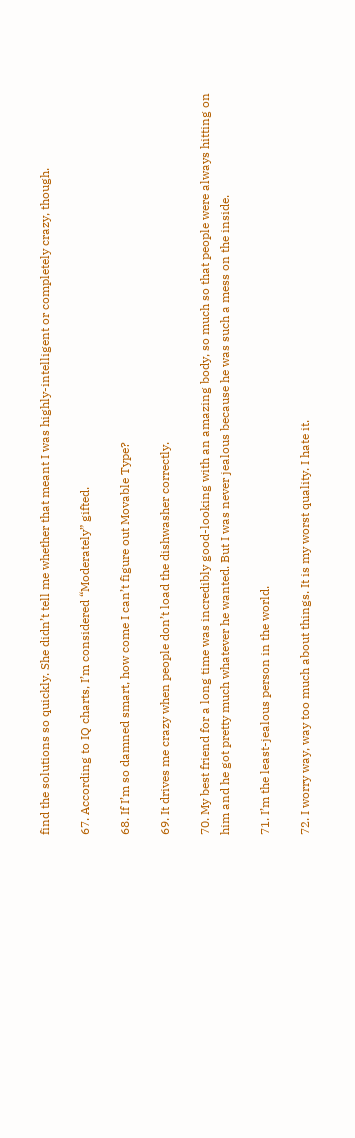find the solutions so quickly. She didn’t tell me whether that meant I was highly-intelligent or completely crazy, though.

67. According to IQ charts, I’m considered “Moderately” gifted.

68. If I’m so damned smart, how come I can’t figure out Movable Type?

69. It drives me crazy when people don’t load the dishwasher correctly.

70. My best friend for a long time was incredibly good-looking with an amazing body, so much so that people were always hitting on him and he got pretty much whatever he wanted. But I was never jealous because he was such a mess on the inside.

71. I’m the least-jealous person in the world.

72. I worry way, way too much about things. It is my worst quality. I hate it.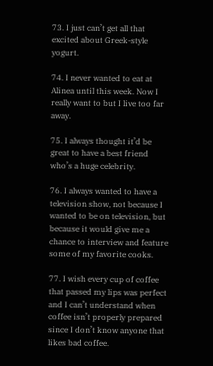73. I just can’t get all that excited about Greek-style yogurt.

74. I never wanted to eat at Alinea until this week. Now I really want to but I live too far away.

75. I always thought it’d be great to have a best friend who’s a huge celebrity.

76. I always wanted to have a television show, not because I wanted to be on television, but because it would give me a chance to interview and feature some of my favorite cooks.

77. I wish every cup of coffee that passed my lips was perfect and I can’t understand when coffee isn’t properly prepared since I don’t know anyone that likes bad coffee.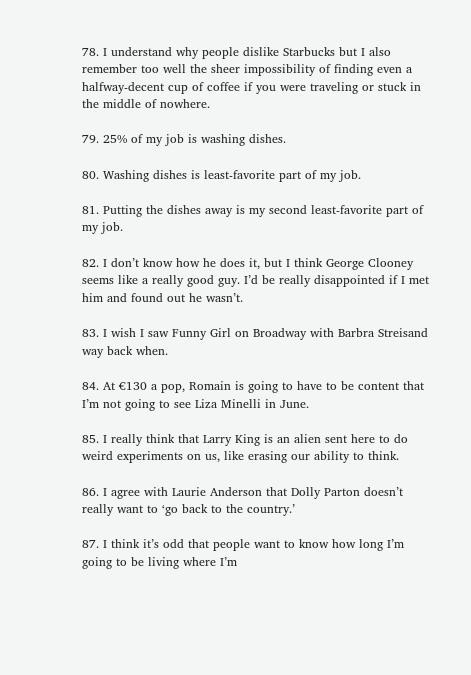78. I understand why people dislike Starbucks but I also remember too well the sheer impossibility of finding even a halfway-decent cup of coffee if you were traveling or stuck in the middle of nowhere.

79. 25% of my job is washing dishes.

80. Washing dishes is least-favorite part of my job.

81. Putting the dishes away is my second least-favorite part of my job.

82. I don’t know how he does it, but I think George Clooney seems like a really good guy. I’d be really disappointed if I met him and found out he wasn’t.

83. I wish I saw Funny Girl on Broadway with Barbra Streisand way back when.

84. At €130 a pop, Romain is going to have to be content that I’m not going to see Liza Minelli in June.

85. I really think that Larry King is an alien sent here to do weird experiments on us, like erasing our ability to think.

86. I agree with Laurie Anderson that Dolly Parton doesn’t really want to ‘go back to the country.’

87. I think it’s odd that people want to know how long I’m going to be living where I’m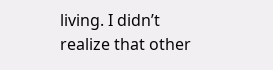living. I didn’t realize that other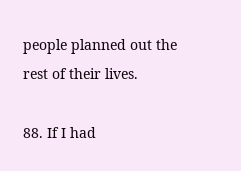people planned out the rest of their lives.

88. If I had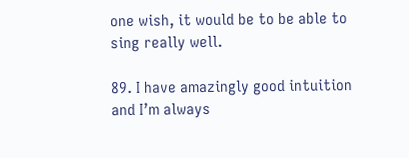one wish, it would be to be able to sing really well.

89. I have amazingly good intuition and I’m always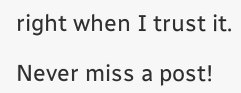right when I trust it.

Never miss a post!